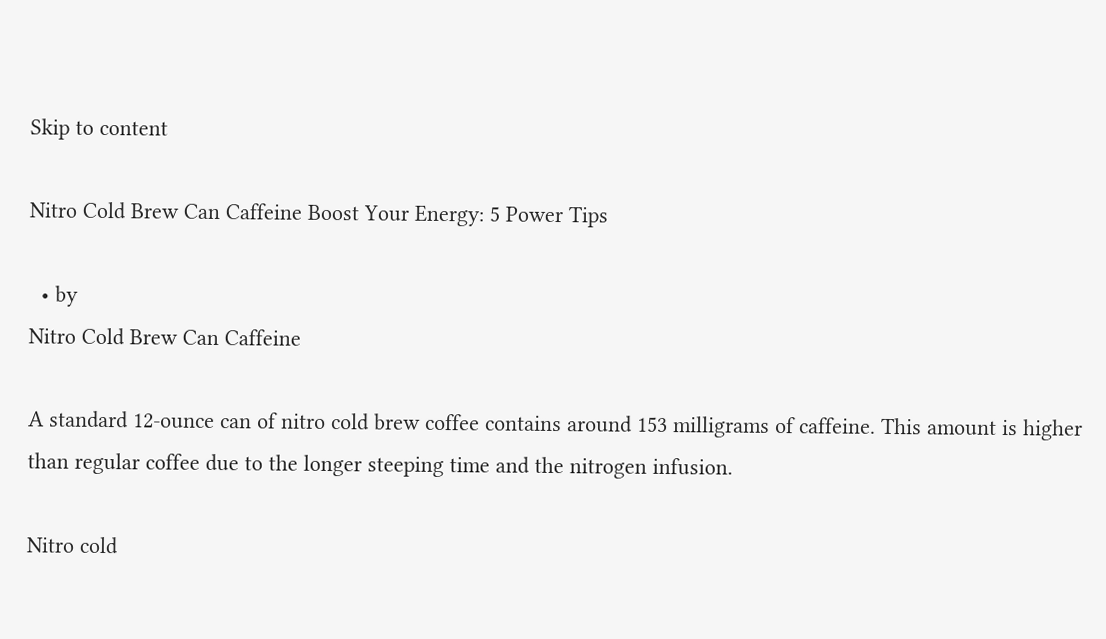Skip to content

Nitro Cold Brew Can Caffeine Boost Your Energy: 5 Power Tips

  • by
Nitro Cold Brew Can Caffeine

A standard 12-ounce can of nitro cold brew coffee contains around 153 milligrams of caffeine. This amount is higher than regular coffee due to the longer steeping time and the nitrogen infusion.

Nitro cold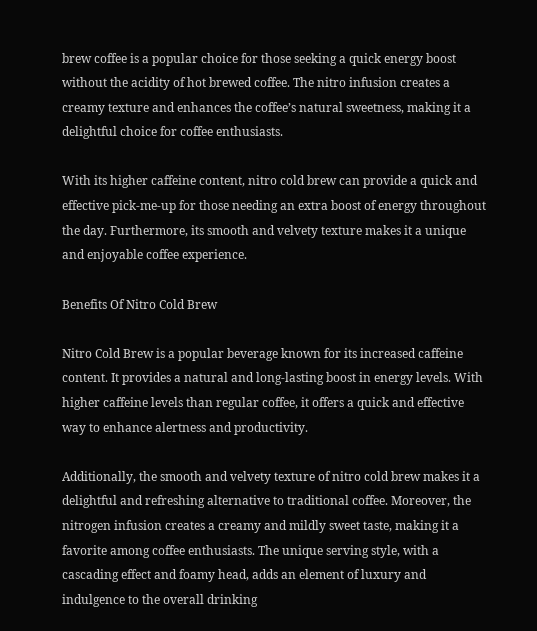brew coffee is a popular choice for those seeking a quick energy boost without the acidity of hot brewed coffee. The nitro infusion creates a creamy texture and enhances the coffee’s natural sweetness, making it a delightful choice for coffee enthusiasts.

With its higher caffeine content, nitro cold brew can provide a quick and effective pick-me-up for those needing an extra boost of energy throughout the day. Furthermore, its smooth and velvety texture makes it a unique and enjoyable coffee experience.

Benefits Of Nitro Cold Brew

Nitro Cold Brew is a popular beverage known for its increased caffeine content. It provides a natural and long-lasting boost in energy levels. With higher caffeine levels than regular coffee, it offers a quick and effective way to enhance alertness and productivity.

Additionally, the smooth and velvety texture of nitro cold brew makes it a delightful and refreshing alternative to traditional coffee. Moreover, the nitrogen infusion creates a creamy and mildly sweet taste, making it a favorite among coffee enthusiasts. The unique serving style, with a cascading effect and foamy head, adds an element of luxury and indulgence to the overall drinking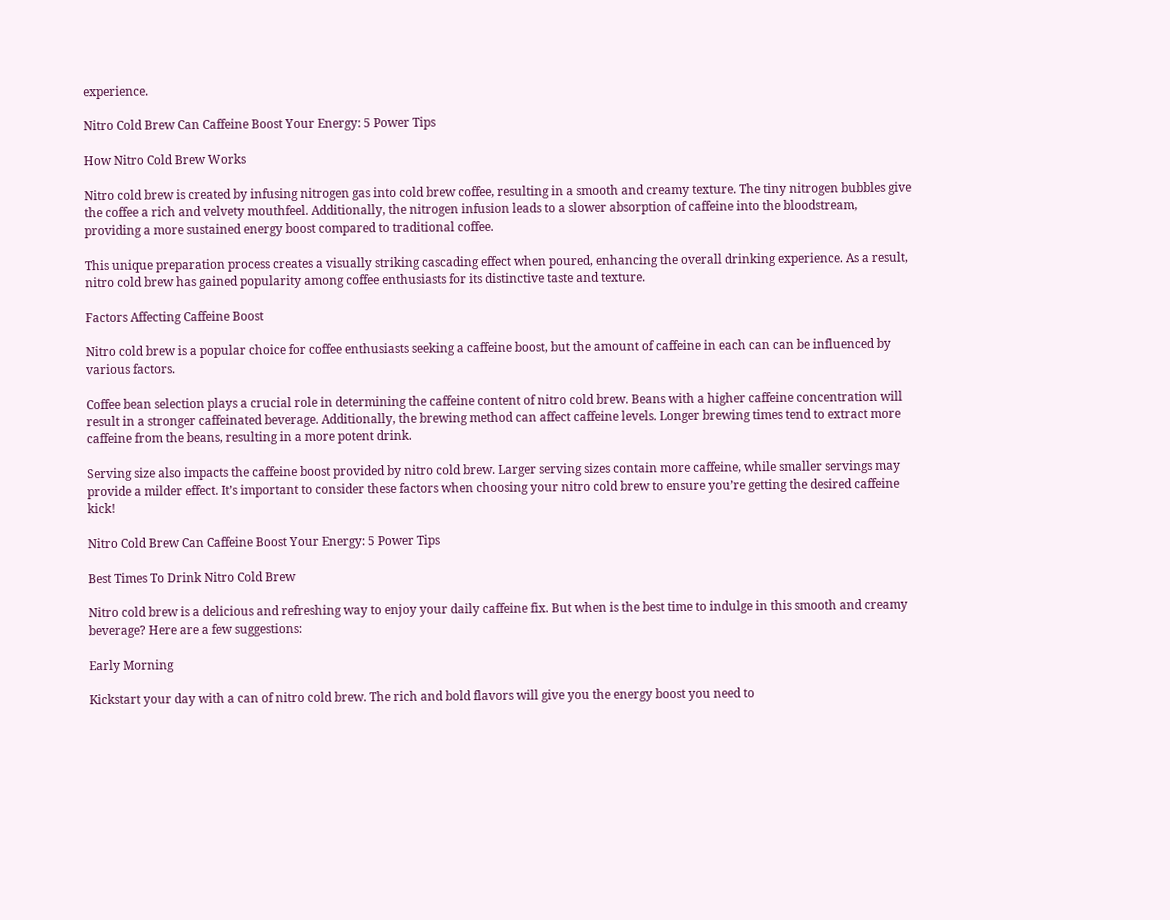experience.

Nitro Cold Brew Can Caffeine Boost Your Energy: 5 Power Tips

How Nitro Cold Brew Works

Nitro cold brew is created by infusing nitrogen gas into cold brew coffee, resulting in a smooth and creamy texture. The tiny nitrogen bubbles give the coffee a rich and velvety mouthfeel. Additionally, the nitrogen infusion leads to a slower absorption of caffeine into the bloodstream, providing a more sustained energy boost compared to traditional coffee.

This unique preparation process creates a visually striking cascading effect when poured, enhancing the overall drinking experience. As a result, nitro cold brew has gained popularity among coffee enthusiasts for its distinctive taste and texture.

Factors Affecting Caffeine Boost

Nitro cold brew is a popular choice for coffee enthusiasts seeking a caffeine boost, but the amount of caffeine in each can can be influenced by various factors.

Coffee bean selection plays a crucial role in determining the caffeine content of nitro cold brew. Beans with a higher caffeine concentration will result in a stronger caffeinated beverage. Additionally, the brewing method can affect caffeine levels. Longer brewing times tend to extract more caffeine from the beans, resulting in a more potent drink.

Serving size also impacts the caffeine boost provided by nitro cold brew. Larger serving sizes contain more caffeine, while smaller servings may provide a milder effect. It’s important to consider these factors when choosing your nitro cold brew to ensure you’re getting the desired caffeine kick!

Nitro Cold Brew Can Caffeine Boost Your Energy: 5 Power Tips

Best Times To Drink Nitro Cold Brew

Nitro cold brew is a delicious and refreshing way to enjoy your daily caffeine fix. But when is the best time to indulge in this smooth and creamy beverage? Here are a few suggestions:

Early Morning

Kickstart your day with a can of nitro cold brew. The rich and bold flavors will give you the energy boost you need to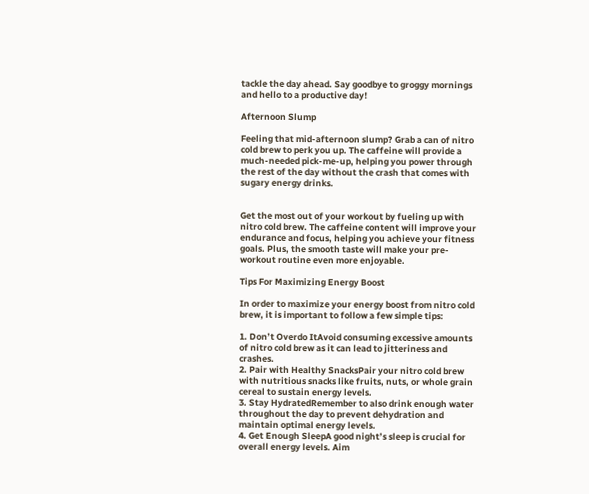tackle the day ahead. Say goodbye to groggy mornings and hello to a productive day!

Afternoon Slump

Feeling that mid-afternoon slump? Grab a can of nitro cold brew to perk you up. The caffeine will provide a much-needed pick-me-up, helping you power through the rest of the day without the crash that comes with sugary energy drinks.


Get the most out of your workout by fueling up with nitro cold brew. The caffeine content will improve your endurance and focus, helping you achieve your fitness goals. Plus, the smooth taste will make your pre-workout routine even more enjoyable.

Tips For Maximizing Energy Boost

In order to maximize your energy boost from nitro cold brew, it is important to follow a few simple tips:

1. Don’t Overdo ItAvoid consuming excessive amounts of nitro cold brew as it can lead to jitteriness and crashes.
2. Pair with Healthy SnacksPair your nitro cold brew with nutritious snacks like fruits, nuts, or whole grain cereal to sustain energy levels.
3. Stay HydratedRemember to also drink enough water throughout the day to prevent dehydration and maintain optimal energy levels.
4. Get Enough SleepA good night’s sleep is crucial for overall energy levels. Aim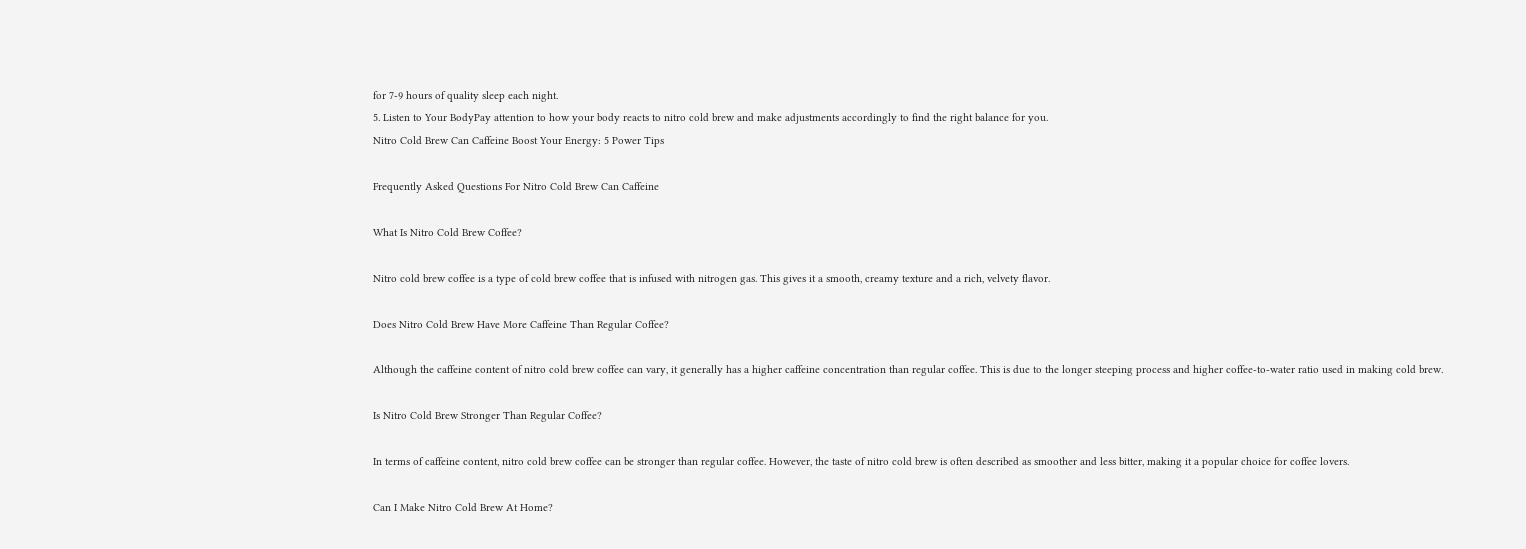for 7-9 hours of quality sleep each night.
5. Listen to Your BodyPay attention to how your body reacts to nitro cold brew and make adjustments accordingly to find the right balance for you.
Nitro Cold Brew Can Caffeine Boost Your Energy: 5 Power Tips

Frequently Asked Questions For Nitro Cold Brew Can Caffeine

What Is Nitro Cold Brew Coffee?

Nitro cold brew coffee is a type of cold brew coffee that is infused with nitrogen gas. This gives it a smooth, creamy texture and a rich, velvety flavor.

Does Nitro Cold Brew Have More Caffeine Than Regular Coffee?

Although the caffeine content of nitro cold brew coffee can vary, it generally has a higher caffeine concentration than regular coffee. This is due to the longer steeping process and higher coffee-to-water ratio used in making cold brew.

Is Nitro Cold Brew Stronger Than Regular Coffee?

In terms of caffeine content, nitro cold brew coffee can be stronger than regular coffee. However, the taste of nitro cold brew is often described as smoother and less bitter, making it a popular choice for coffee lovers.

Can I Make Nitro Cold Brew At Home?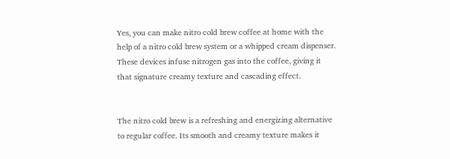Yes, you can make nitro cold brew coffee at home with the help of a nitro cold brew system or a whipped cream dispenser. These devices infuse nitrogen gas into the coffee, giving it that signature creamy texture and cascading effect.


The nitro cold brew is a refreshing and energizing alternative to regular coffee. Its smooth and creamy texture makes it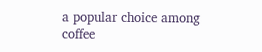a popular choice among coffee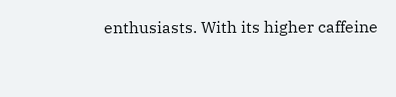enthusiasts. With its higher caffeine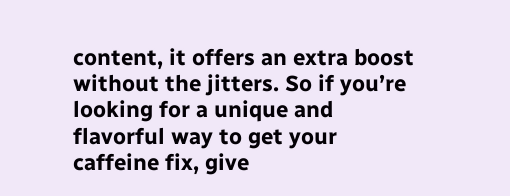content, it offers an extra boost without the jitters. So if you’re looking for a unique and flavorful way to get your caffeine fix, give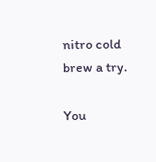nitro cold brew a try.

You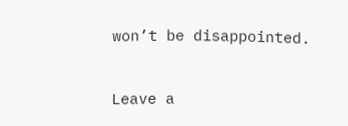won’t be disappointed.


Leave a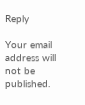Reply

Your email address will not be published.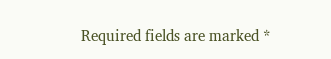Required fields are marked *